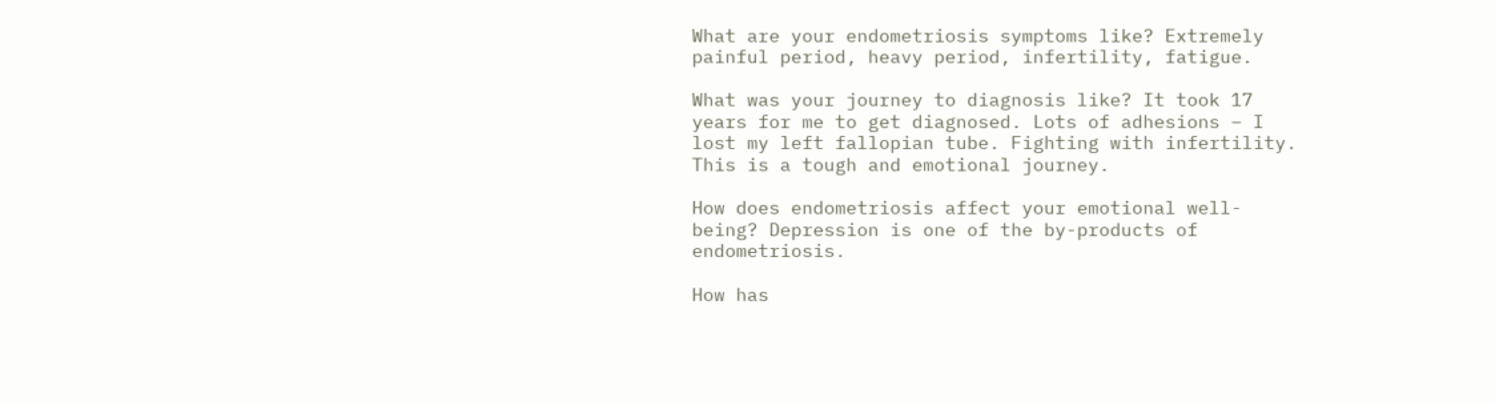What are your endometriosis symptoms like? Extremely painful period, heavy period, infertility, fatigue.

What was your journey to diagnosis like? It took 17 years for me to get diagnosed. Lots of adhesions – I lost my left fallopian tube. Fighting with infertility. This is a tough and emotional journey.

How does endometriosis affect your emotional well-being? Depression is one of the by-products of endometriosis.

How has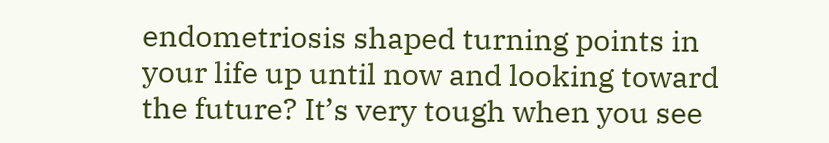endometriosis shaped turning points in your life up until now and looking toward the future? It’s very tough when you see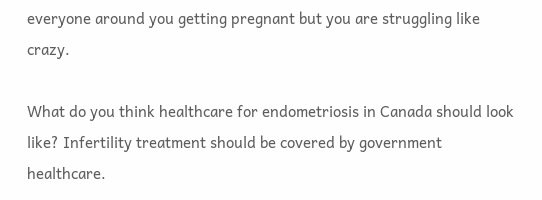everyone around you getting pregnant but you are struggling like crazy.

What do you think healthcare for endometriosis in Canada should look like? Infertility treatment should be covered by government healthcare.